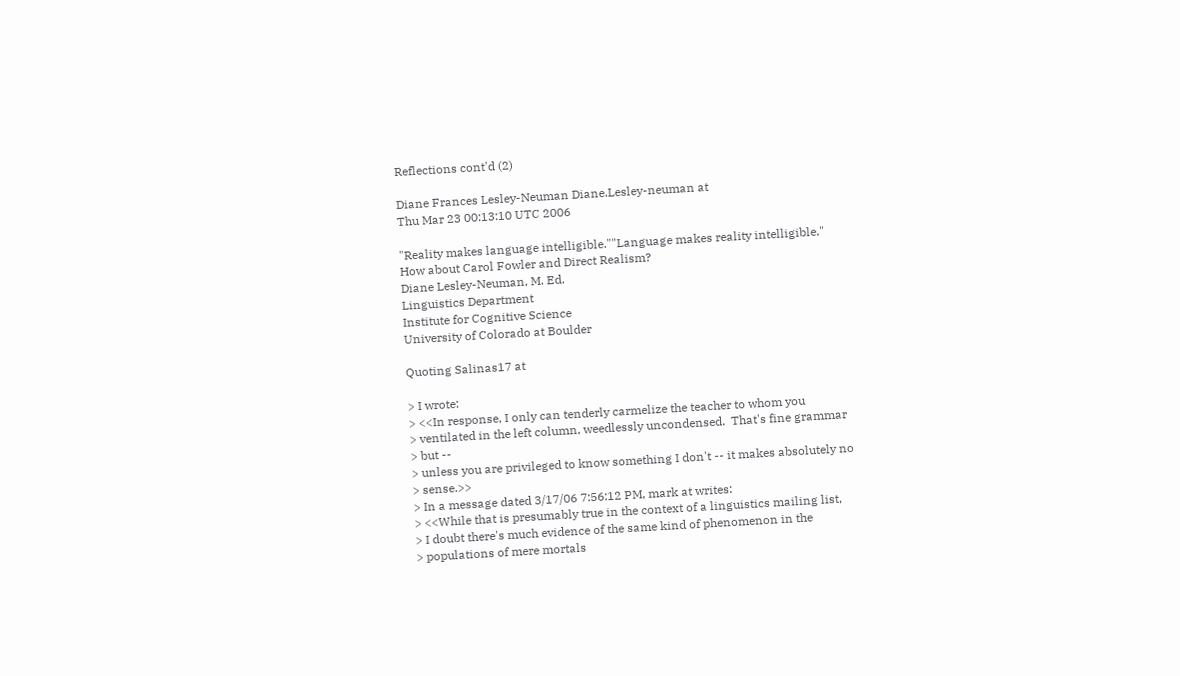Reflections cont'd (2)

Diane Frances Lesley-Neuman Diane.Lesley-neuman at
Thu Mar 23 00:13:10 UTC 2006

"Reality makes language intelligible.""Language makes reality intelligible."
How about Carol Fowler and Direct Realism?
Diane Lesley-Neuman, M. Ed.
Linguistics Department
Institute for Cognitive Science
University of Colorado at Boulder

Quoting Salinas17 at

> I wrote:
> <<In response, I only can tenderly carmelize the teacher to whom you
> ventilated in the left column, weedlessly uncondensed.  That's fine grammar
> but --
> unless you are privileged to know something I don't -- it makes absolutely no
> sense.>>
> In a message dated 3/17/06 7:56:12 PM, mark at writes:
> <<While that is presumably true in the context of a linguistics mailing list,
> I doubt there's much evidence of the same kind of phenomenon in the
> populations of mere mortals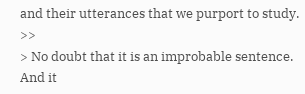and their utterances that we purport to study. >>
> No doubt that it is an improbable sentence.  And it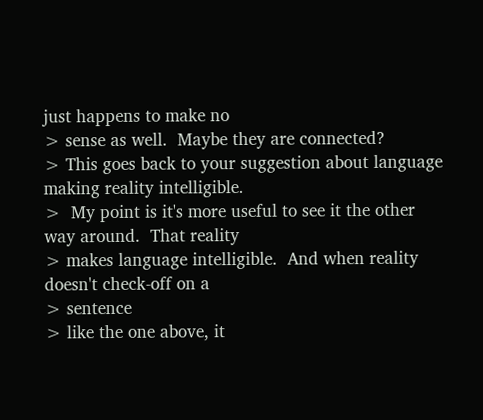just happens to make no
> sense as well.  Maybe they are connected?
> This goes back to your suggestion about language making reality intelligible.
>  My point is it's more useful to see it the other way around.  That reality
> makes language intelligible.  And when reality doesn't check-off on a
> sentence
> like the one above, it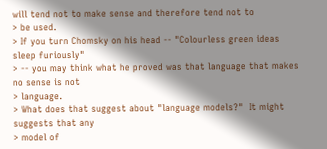will tend not to make sense and therefore tend not to
> be used.
> If you turn Chomsky on his head -- "Colourless green ideas sleep furiously"
> -- you may think what he proved was that language that makes no sense is not
> language.
> What does that suggest about "language models?"  It might suggests that any
> model of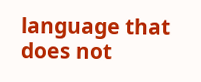language that does not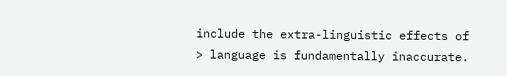include the extra-linguistic effects of
> language is fundamentally inaccurate.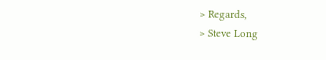> Regards,
> Steve Long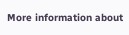More information about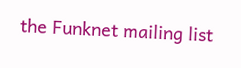the Funknet mailing list